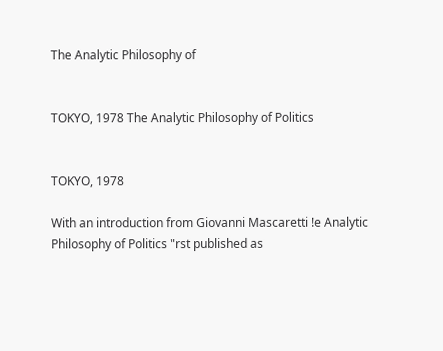The Analytic Philosophy of


TOKYO, 1978 The Analytic Philosophy of Politics


TOKYO, 1978

With an introduction from Giovanni Mascaretti !e Analytic Philosophy of Politics "rst published as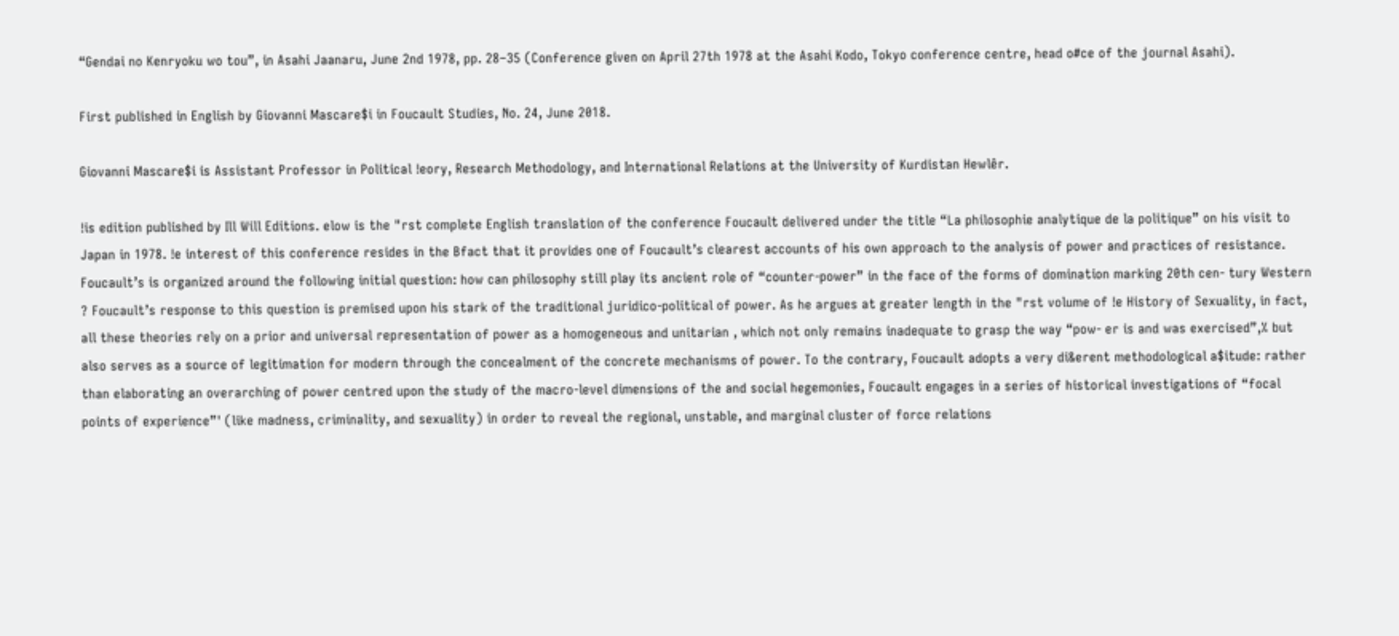“Gendai no Kenryoku wo tou”, in Asahi Jaanaru, June 2nd 1978, pp. 28–35 (Conference given on April 27th 1978 at the Asahi Kodo, Tokyo conference centre, head o#ce of the journal Asahi).

First published in English by Giovanni Mascare$i in Foucault Studies, No. 24, June 2018.

Giovanni Mascare$i is Assistant Professor in Political !eory, Research Methodology, and International Relations at the University of Kurdistan Hewlêr.

!is edition published by Ill Will Editions. elow is the "rst complete English translation of the conference Foucault delivered under the title “La philosophie analytique de la politique” on his visit to Japan in 1978. !e interest of this conference resides in the Bfact that it provides one of Foucault’s clearest accounts of his own approach to the analysis of power and practices of resistance. Foucault’s is organized around the following initial question: how can philosophy still play its ancient role of “counter-power” in the face of the forms of domination marking 20th cen- tury Western ? Foucault’s response to this question is premised upon his stark of the traditional juridico-political of power. As he argues at greater length in the "rst volume of !e History of Sexuality, in fact, all these theories rely on a prior and universal representation of power as a homogeneous and unitarian , which not only remains inadequate to grasp the way “pow- er is and was exercised”,% but also serves as a source of legitimation for modern through the concealment of the concrete mechanisms of power. To the contrary, Foucault adopts a very di&erent methodological a$itude: rather than elaborating an overarching of power centred upon the study of the macro-level dimensions of the and social hegemonies, Foucault engages in a series of historical investigations of “focal points of experience”' (like madness, criminality, and sexuality) in order to reveal the regional, unstable, and marginal cluster of force relations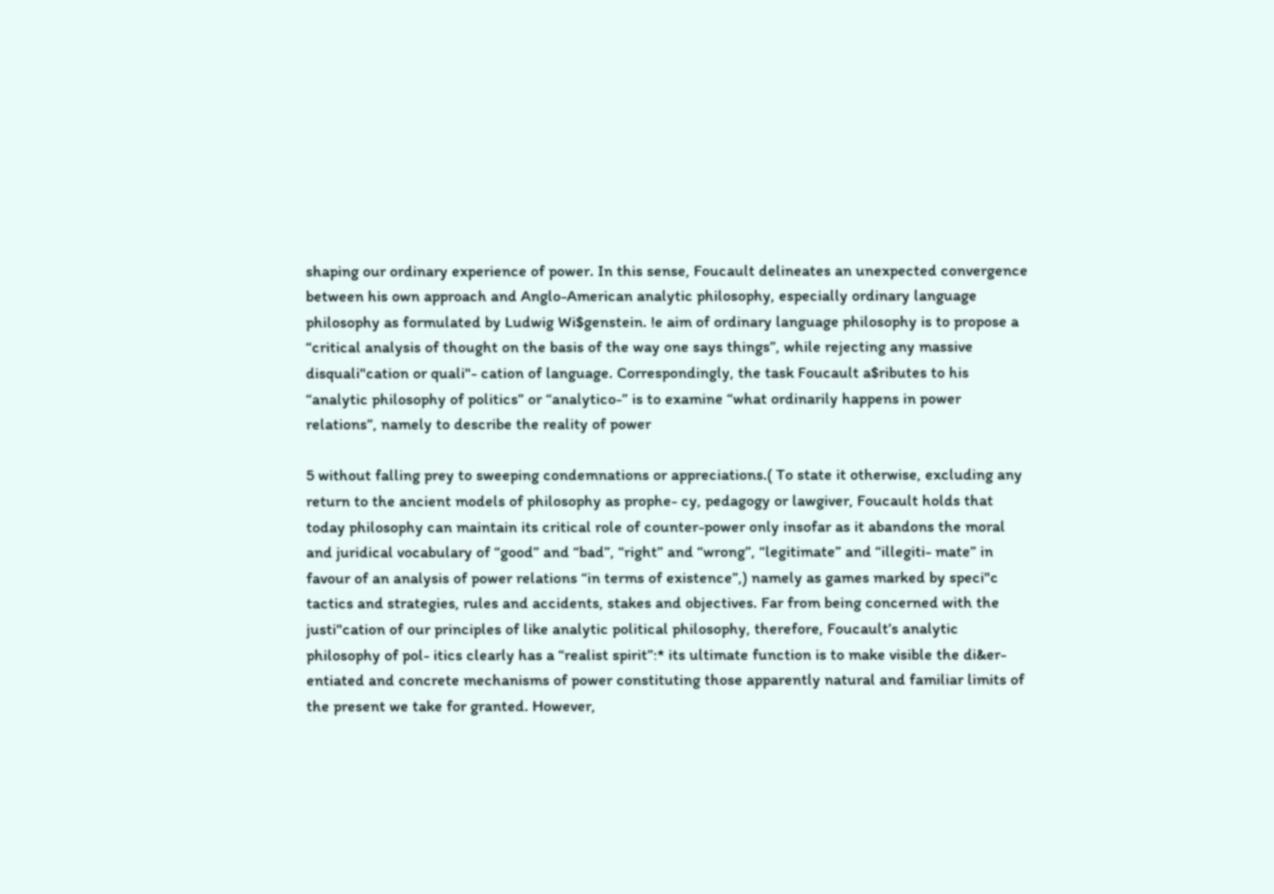shaping our ordinary experience of power. In this sense, Foucault delineates an unexpected convergence between his own approach and Anglo-American analytic philosophy, especially ordinary language philosophy as formulated by Ludwig Wi$genstein. !e aim of ordinary language philosophy is to propose a “critical analysis of thought on the basis of the way one says things”, while rejecting any massive disquali"cation or quali"- cation of language. Correspondingly, the task Foucault a$ributes to his “analytic philosophy of politics” or “analytico-” is to examine “what ordinarily happens in power relations”, namely to describe the reality of power

5 without falling prey to sweeping condemnations or appreciations.( To state it otherwise, excluding any return to the ancient models of philosophy as prophe- cy, pedagogy or lawgiver, Foucault holds that today philosophy can maintain its critical role of counter-power only insofar as it abandons the moral and juridical vocabulary of “good” and “bad”, “right” and “wrong”, “legitimate” and “illegiti- mate” in favour of an analysis of power relations “in terms of existence”,) namely as games marked by speci"c tactics and strategies, rules and accidents, stakes and objectives. Far from being concerned with the justi"cation of our principles of like analytic political philosophy, therefore, Foucault’s analytic philosophy of pol- itics clearly has a “realist spirit”:* its ultimate function is to make visible the di&er- entiated and concrete mechanisms of power constituting those apparently natural and familiar limits of the present we take for granted. However,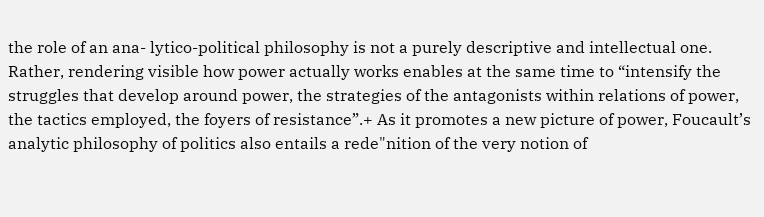the role of an ana- lytico-political philosophy is not a purely descriptive and intellectual one. Rather, rendering visible how power actually works enables at the same time to “intensify the struggles that develop around power, the strategies of the antagonists within relations of power, the tactics employed, the foyers of resistance”.+ As it promotes a new picture of power, Foucault’s analytic philosophy of politics also entails a rede"nition of the very notion of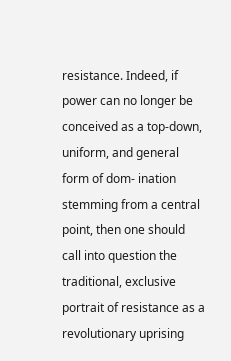resistance. Indeed, if power can no longer be conceived as a top-down, uniform, and general form of dom- ination stemming from a central point, then one should call into question the traditional, exclusive portrait of resistance as a revolutionary uprising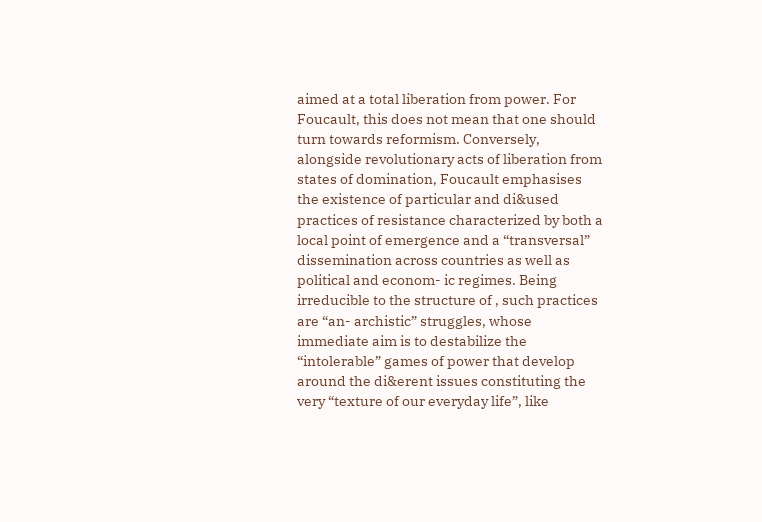aimed at a total liberation from power. For Foucault, this does not mean that one should turn towards reformism. Conversely, alongside revolutionary acts of liberation from states of domination, Foucault emphasises the existence of particular and di&used practices of resistance characterized by both a local point of emergence and a “transversal” dissemination across countries as well as political and econom- ic regimes. Being irreducible to the structure of , such practices are “an- archistic” struggles, whose immediate aim is to destabilize the “intolerable” games of power that develop around the di&erent issues constituting the very “texture of our everyday life”, like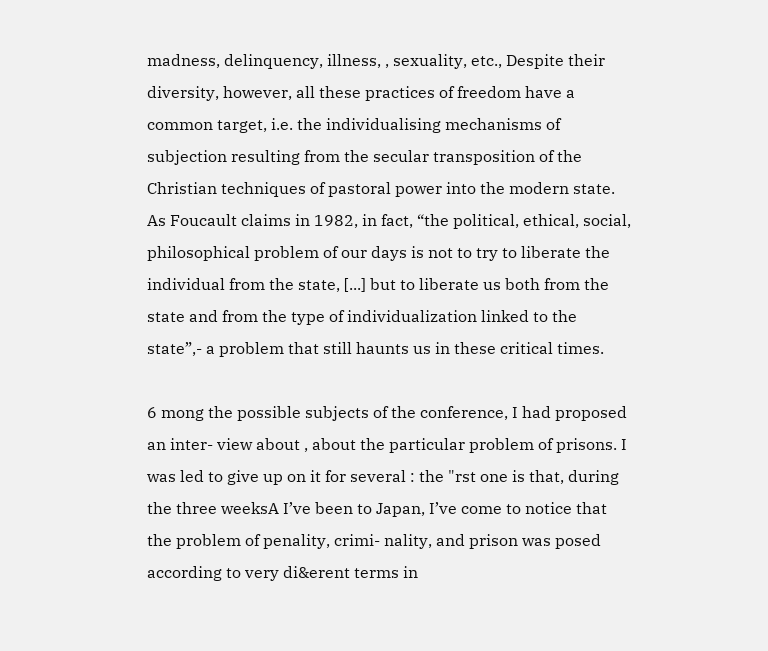madness, delinquency, illness, , sexuality, etc., Despite their diversity, however, all these practices of freedom have a common target, i.e. the individualising mechanisms of subjection resulting from the secular transposition of the Christian techniques of pastoral power into the modern state. As Foucault claims in 1982, in fact, “the political, ethical, social, philosophical problem of our days is not to try to liberate the individual from the state, [...] but to liberate us both from the state and from the type of individualization linked to the state”,- a problem that still haunts us in these critical times.

6 mong the possible subjects of the conference, I had proposed an inter- view about , about the particular problem of prisons. I was led to give up on it for several : the "rst one is that, during the three weeksA I’ve been to Japan, I’ve come to notice that the problem of penality, crimi- nality, and prison was posed according to very di&erent terms in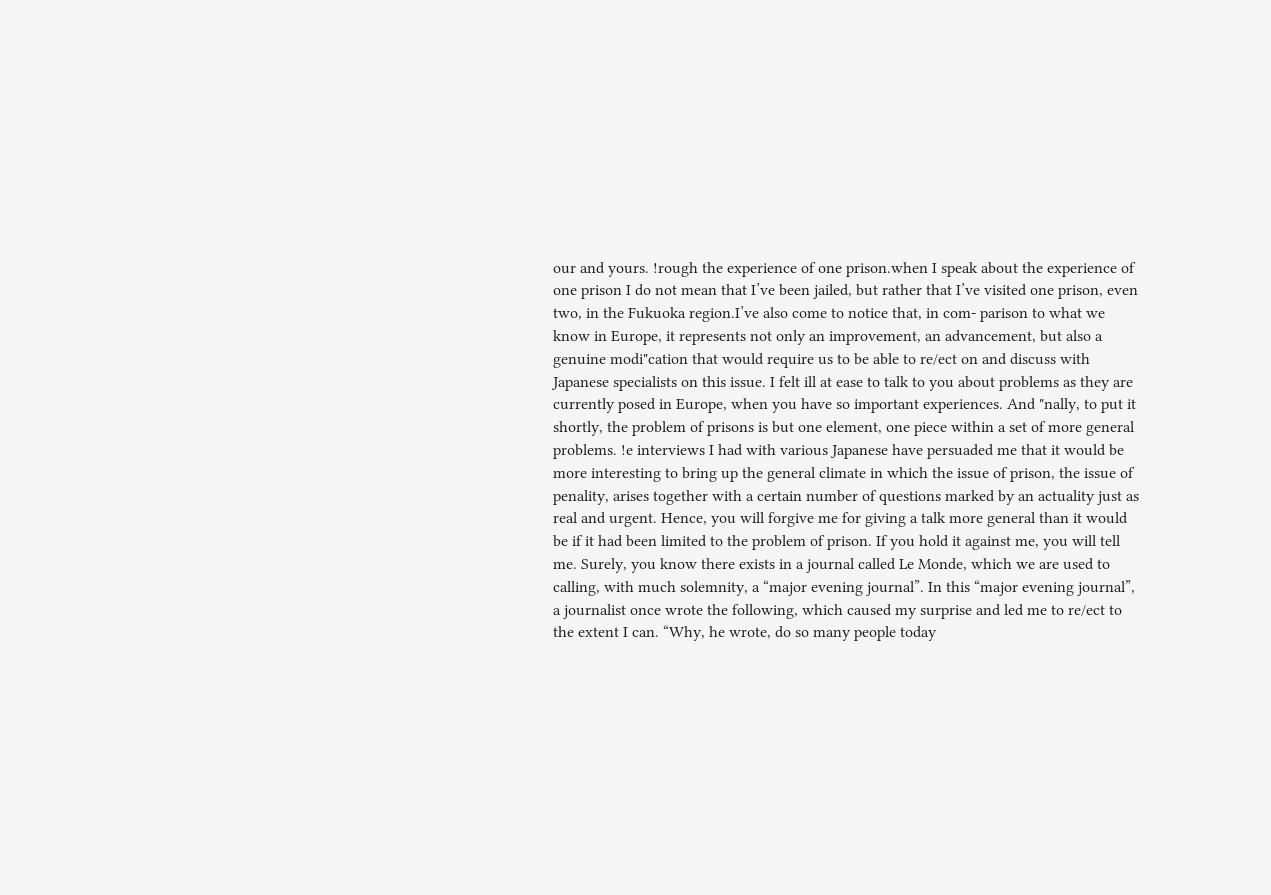our and yours. !rough the experience of one prison.when I speak about the experience of one prison I do not mean that I’ve been jailed, but rather that I’ve visited one prison, even two, in the Fukuoka region.I’ve also come to notice that, in com- parison to what we know in Europe, it represents not only an improvement, an advancement, but also a genuine modi"cation that would require us to be able to re/ect on and discuss with Japanese specialists on this issue. I felt ill at ease to talk to you about problems as they are currently posed in Europe, when you have so important experiences. And "nally, to put it shortly, the problem of prisons is but one element, one piece within a set of more general problems. !e interviews I had with various Japanese have persuaded me that it would be more interesting to bring up the general climate in which the issue of prison, the issue of penality, arises together with a certain number of questions marked by an actuality just as real and urgent. Hence, you will forgive me for giving a talk more general than it would be if it had been limited to the problem of prison. If you hold it against me, you will tell me. Surely, you know there exists in a journal called Le Monde, which we are used to calling, with much solemnity, a “major evening journal”. In this “major evening journal”, a journalist once wrote the following, which caused my surprise and led me to re/ect to the extent I can. “Why, he wrote, do so many people today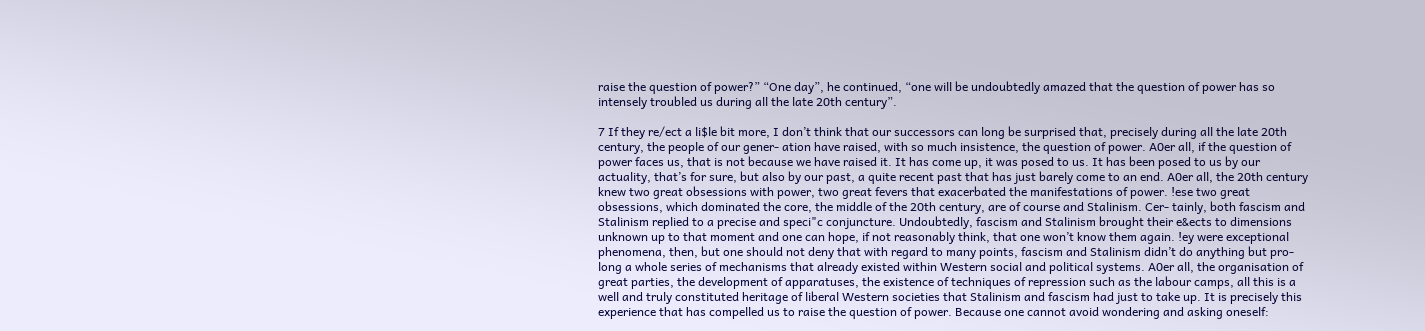raise the question of power?” “One day”, he continued, “one will be undoubtedly amazed that the question of power has so intensely troubled us during all the late 20th century”.

7 If they re/ect a li$le bit more, I don’t think that our successors can long be surprised that, precisely during all the late 20th century, the people of our gener- ation have raised, with so much insistence, the question of power. A0er all, if the question of power faces us, that is not because we have raised it. It has come up, it was posed to us. It has been posed to us by our actuality, that’s for sure, but also by our past, a quite recent past that has just barely come to an end. A0er all, the 20th century knew two great obsessions with power, two great fevers that exacerbated the manifestations of power. !ese two great obsessions, which dominated the core, the middle of the 20th century, are of course and Stalinism. Cer- tainly, both fascism and Stalinism replied to a precise and speci"c conjuncture. Undoubtedly, fascism and Stalinism brought their e&ects to dimensions unknown up to that moment and one can hope, if not reasonably think, that one won’t know them again. !ey were exceptional phenomena, then, but one should not deny that with regard to many points, fascism and Stalinism didn’t do anything but pro- long a whole series of mechanisms that already existed within Western social and political systems. A0er all, the organisation of great parties, the development of apparatuses, the existence of techniques of repression such as the labour camps, all this is a well and truly constituted heritage of liberal Western societies that Stalinism and fascism had just to take up. It is precisely this experience that has compelled us to raise the question of power. Because one cannot avoid wondering and asking oneself: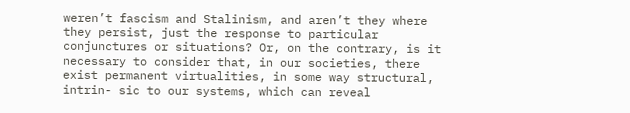weren’t fascism and Stalinism, and aren’t they where they persist, just the response to particular conjunctures or situations? Or, on the contrary, is it necessary to consider that, in our societies, there exist permanent virtualities, in some way structural, intrin- sic to our systems, which can reveal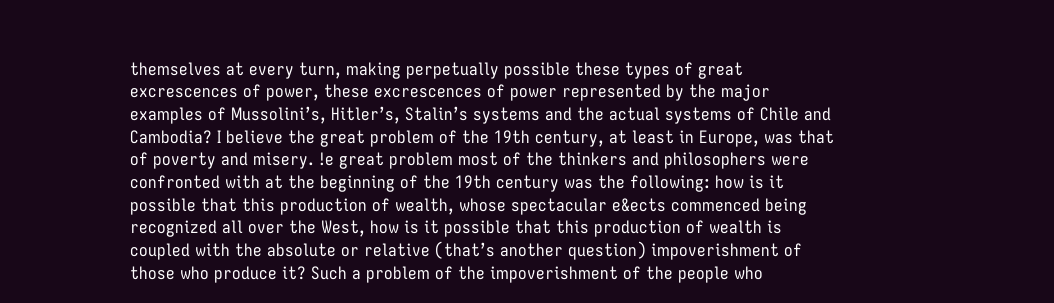themselves at every turn, making perpetually possible these types of great excrescences of power, these excrescences of power represented by the major examples of Mussolini’s, Hitler’s, Stalin’s systems and the actual systems of Chile and Cambodia? I believe the great problem of the 19th century, at least in Europe, was that of poverty and misery. !e great problem most of the thinkers and philosophers were confronted with at the beginning of the 19th century was the following: how is it possible that this production of wealth, whose spectacular e&ects commenced being recognized all over the West, how is it possible that this production of wealth is coupled with the absolute or relative (that’s another question) impoverishment of those who produce it? Such a problem of the impoverishment of the people who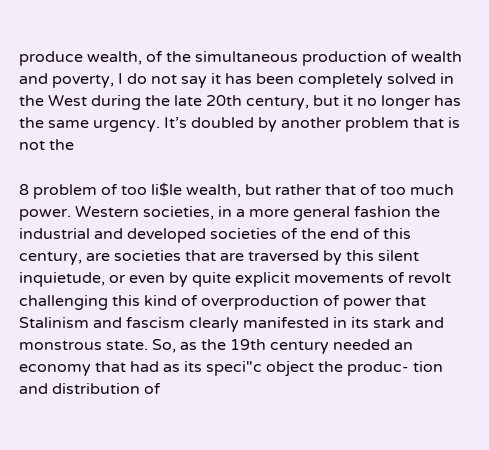produce wealth, of the simultaneous production of wealth and poverty, I do not say it has been completely solved in the West during the late 20th century, but it no longer has the same urgency. It’s doubled by another problem that is not the

8 problem of too li$le wealth, but rather that of too much power. Western societies, in a more general fashion the industrial and developed societies of the end of this century, are societies that are traversed by this silent inquietude, or even by quite explicit movements of revolt challenging this kind of overproduction of power that Stalinism and fascism clearly manifested in its stark and monstrous state. So, as the 19th century needed an economy that had as its speci"c object the produc- tion and distribution of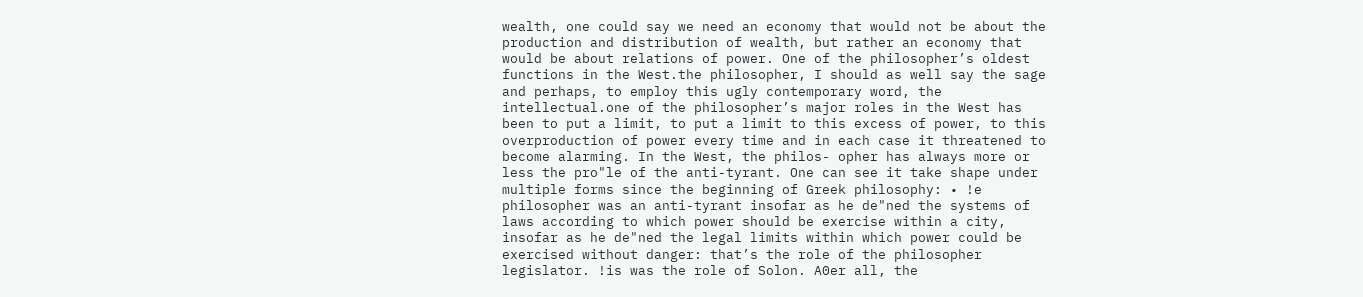wealth, one could say we need an economy that would not be about the production and distribution of wealth, but rather an economy that would be about relations of power. One of the philosopher’s oldest functions in the West.the philosopher, I should as well say the sage and perhaps, to employ this ugly contemporary word, the intellectual.one of the philosopher’s major roles in the West has been to put a limit, to put a limit to this excess of power, to this overproduction of power every time and in each case it threatened to become alarming. In the West, the philos- opher has always more or less the pro"le of the anti-tyrant. One can see it take shape under multiple forms since the beginning of Greek philosophy: • !e philosopher was an anti-tyrant insofar as he de"ned the systems of laws according to which power should be exercise within a city, insofar as he de"ned the legal limits within which power could be exercised without danger: that’s the role of the philosopher legislator. !is was the role of Solon. A0er all, the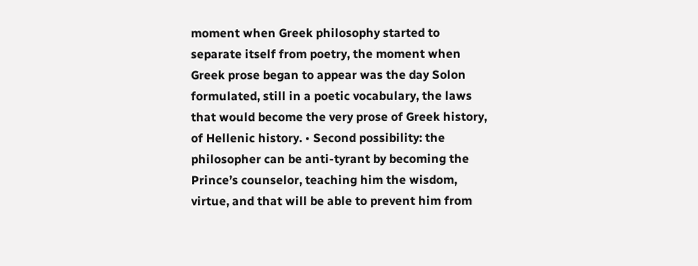moment when Greek philosophy started to separate itself from poetry, the moment when Greek prose began to appear was the day Solon formulated, still in a poetic vocabulary, the laws that would become the very prose of Greek history, of Hellenic history. • Second possibility: the philosopher can be anti-tyrant by becoming the Prince’s counselor, teaching him the wisdom, virtue, and that will be able to prevent him from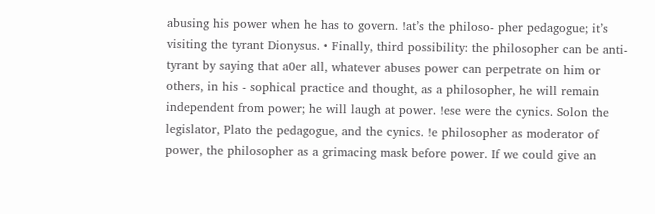abusing his power when he has to govern. !at’s the philoso- pher pedagogue; it’s visiting the tyrant Dionysus. • Finally, third possibility: the philosopher can be anti-tyrant by saying that a0er all, whatever abuses power can perpetrate on him or others, in his - sophical practice and thought, as a philosopher, he will remain independent from power; he will laugh at power. !ese were the cynics. Solon the legislator, Plato the pedagogue, and the cynics. !e philosopher as moderator of power, the philosopher as a grimacing mask before power. If we could give an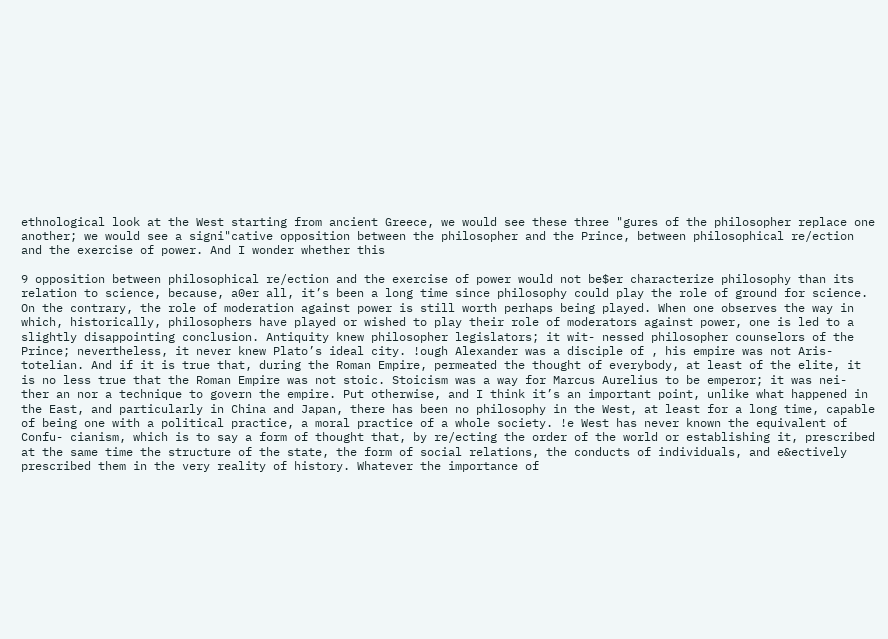ethnological look at the West starting from ancient Greece, we would see these three "gures of the philosopher replace one another; we would see a signi"cative opposition between the philosopher and the Prince, between philosophical re/ection and the exercise of power. And I wonder whether this

9 opposition between philosophical re/ection and the exercise of power would not be$er characterize philosophy than its relation to science, because, a0er all, it’s been a long time since philosophy could play the role of ground for science. On the contrary, the role of moderation against power is still worth perhaps being played. When one observes the way in which, historically, philosophers have played or wished to play their role of moderators against power, one is led to a slightly disappointing conclusion. Antiquity knew philosopher legislators; it wit- nessed philosopher counselors of the Prince; nevertheless, it never knew Plato’s ideal city. !ough Alexander was a disciple of , his empire was not Aris- totelian. And if it is true that, during the Roman Empire, permeated the thought of everybody, at least of the elite, it is no less true that the Roman Empire was not stoic. Stoicism was a way for Marcus Aurelius to be emperor; it was nei- ther an nor a technique to govern the empire. Put otherwise, and I think it’s an important point, unlike what happened in the East, and particularly in China and Japan, there has been no philosophy in the West, at least for a long time, capable of being one with a political practice, a moral practice of a whole society. !e West has never known the equivalent of Confu- cianism, which is to say a form of thought that, by re/ecting the order of the world or establishing it, prescribed at the same time the structure of the state, the form of social relations, the conducts of individuals, and e&ectively prescribed them in the very reality of history. Whatever the importance of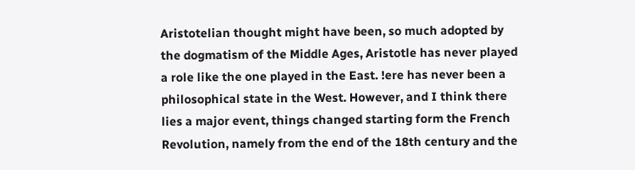Aristotelian thought might have been, so much adopted by the dogmatism of the Middle Ages, Aristotle has never played a role like the one played in the East. !ere has never been a philosophical state in the West. However, and I think there lies a major event, things changed starting form the French Revolution, namely from the end of the 18th century and the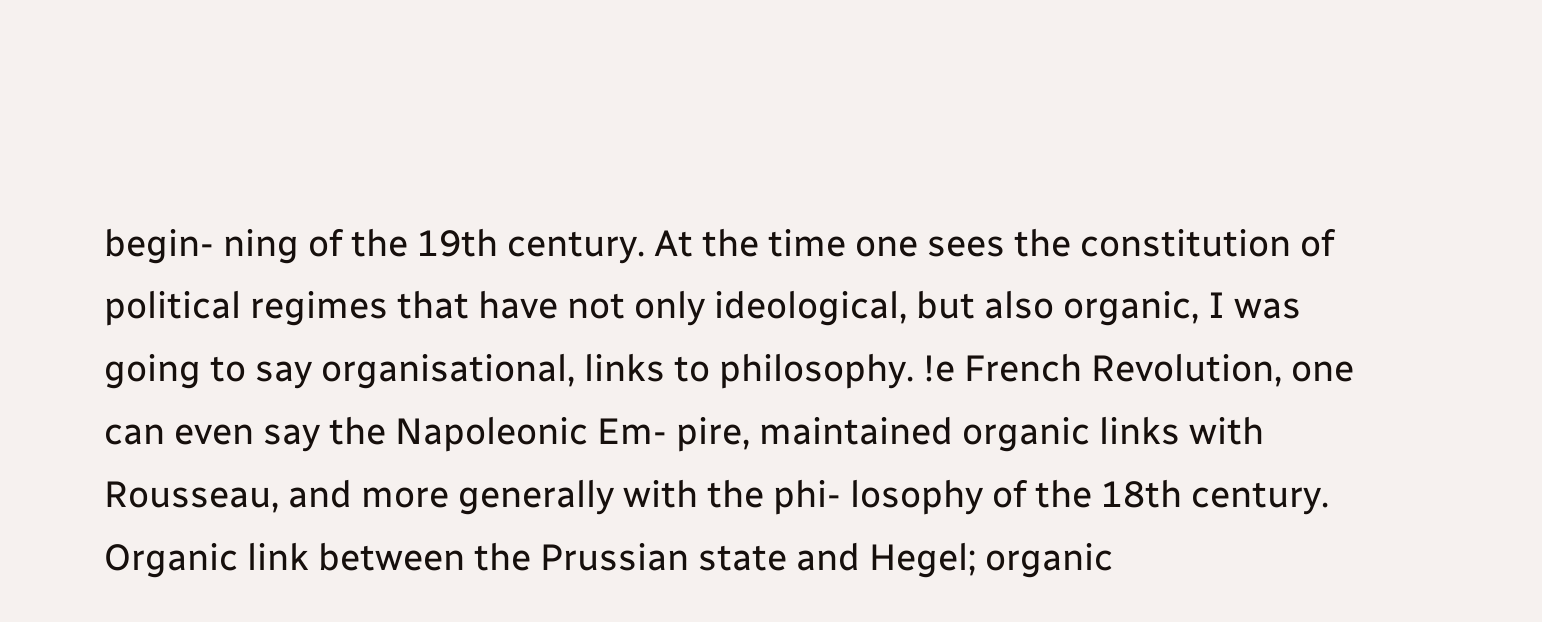begin- ning of the 19th century. At the time one sees the constitution of political regimes that have not only ideological, but also organic, I was going to say organisational, links to philosophy. !e French Revolution, one can even say the Napoleonic Em- pire, maintained organic links with Rousseau, and more generally with the phi- losophy of the 18th century. Organic link between the Prussian state and Hegel; organic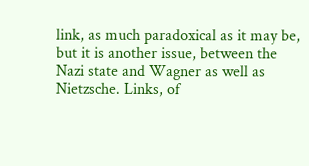link, as much paradoxical as it may be, but it is another issue, between the Nazi state and Wagner as well as Nietzsche. Links, of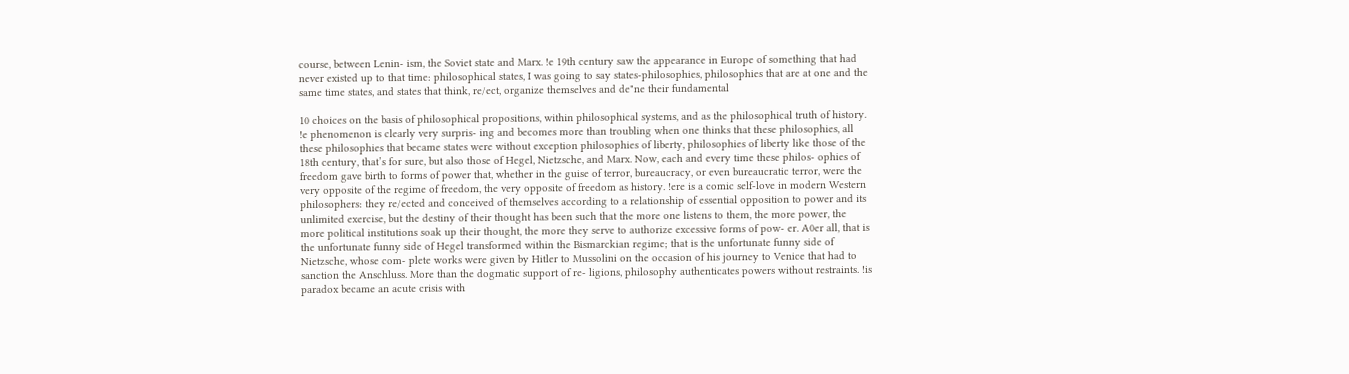course, between Lenin- ism, the Soviet state and Marx. !e 19th century saw the appearance in Europe of something that had never existed up to that time: philosophical states, I was going to say states-philosophies, philosophies that are at one and the same time states, and states that think, re/ect, organize themselves and de"ne their fundamental

10 choices on the basis of philosophical propositions, within philosophical systems, and as the philosophical truth of history. !e phenomenon is clearly very surpris- ing and becomes more than troubling when one thinks that these philosophies, all these philosophies that became states were without exception philosophies of liberty, philosophies of liberty like those of the 18th century, that’s for sure, but also those of Hegel, Nietzsche, and Marx. Now, each and every time these philos- ophies of freedom gave birth to forms of power that, whether in the guise of terror, bureaucracy, or even bureaucratic terror, were the very opposite of the regime of freedom, the very opposite of freedom as history. !ere is a comic self-love in modern Western philosophers: they re/ected and conceived of themselves according to a relationship of essential opposition to power and its unlimited exercise, but the destiny of their thought has been such that the more one listens to them, the more power, the more political institutions soak up their thought, the more they serve to authorize excessive forms of pow- er. A0er all, that is the unfortunate funny side of Hegel transformed within the Bismarckian regime; that is the unfortunate funny side of Nietzsche, whose com- plete works were given by Hitler to Mussolini on the occasion of his journey to Venice that had to sanction the Anschluss. More than the dogmatic support of re- ligions, philosophy authenticates powers without restraints. !is paradox became an acute crisis with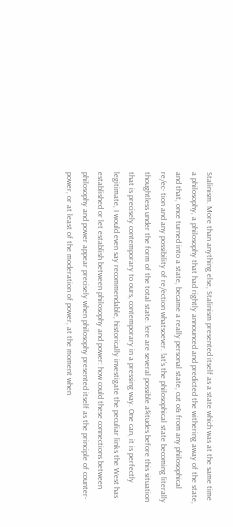Stalinism. More than anything else, Stalinism presented itself as a state which was at the same time a philosophy, a philosophy that had rightly announced and predicted the withering away of the state, and that, once turned into a state, became a really personal state, cut o& from any philosophical re/ec- tion and any possibility of re/ection whatsoever. !at’s the philosophical state becoming literally thoughtless under the form of the total state. !ere are several possible a$itudes before this situation that is precisely contemporary to ours, contemporary in a pressing way. One can, it is perfectly legitimate, I would even say recommendable, historically investigate the peculiar links the West has established or let establish between philosophy and power: how could these connections between philosophy and power appear precisely when philosophy presented itself as the principle of counter-power, or at least of the moderation of power, at the moment when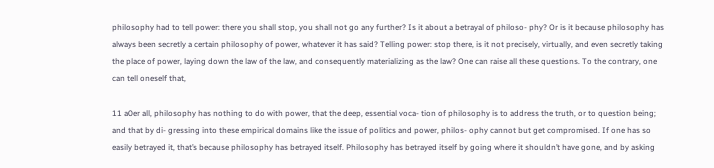philosophy had to tell power: there you shall stop, you shall not go any further? Is it about a betrayal of philoso- phy? Or is it because philosophy has always been secretly a certain philosophy of power, whatever it has said? Telling power: stop there, is it not precisely, virtually, and even secretly taking the place of power, laying down the law of the law, and consequently materializing as the law? One can raise all these questions. To the contrary, one can tell oneself that,

11 a0er all, philosophy has nothing to do with power, that the deep, essential voca- tion of philosophy is to address the truth, or to question being; and that by di- gressing into these empirical domains like the issue of politics and power, philos- ophy cannot but get compromised. If one has so easily betrayed it, that’s because philosophy has betrayed itself. Philosophy has betrayed itself by going where it shouldn’t have gone, and by asking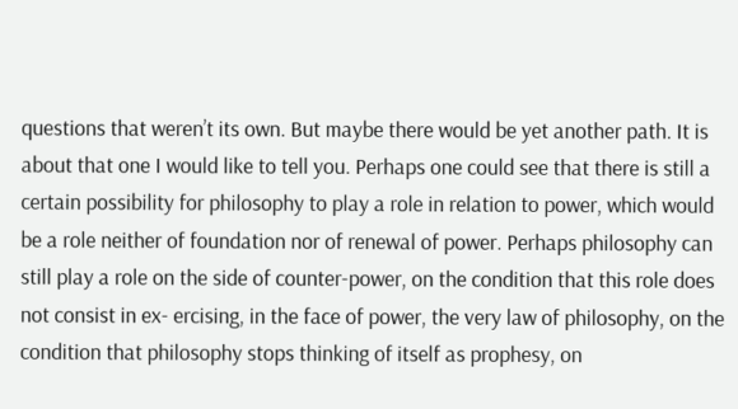questions that weren’t its own. But maybe there would be yet another path. It is about that one I would like to tell you. Perhaps one could see that there is still a certain possibility for philosophy to play a role in relation to power, which would be a role neither of foundation nor of renewal of power. Perhaps philosophy can still play a role on the side of counter-power, on the condition that this role does not consist in ex- ercising, in the face of power, the very law of philosophy, on the condition that philosophy stops thinking of itself as prophesy, on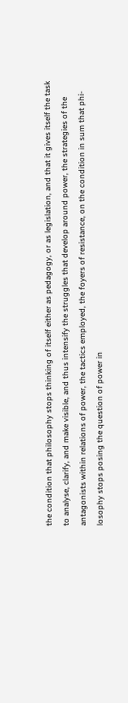the condition that philosophy stops thinking of itself either as pedagogy, or as legislation, and that it gives itself the task to analyse, clarify, and make visible, and thus intensify the struggles that develop around power, the strategies of the antagonists within relations of power, the tactics employed, the foyers of resistance, on the condition in sum that phi- losophy stops posing the question of power in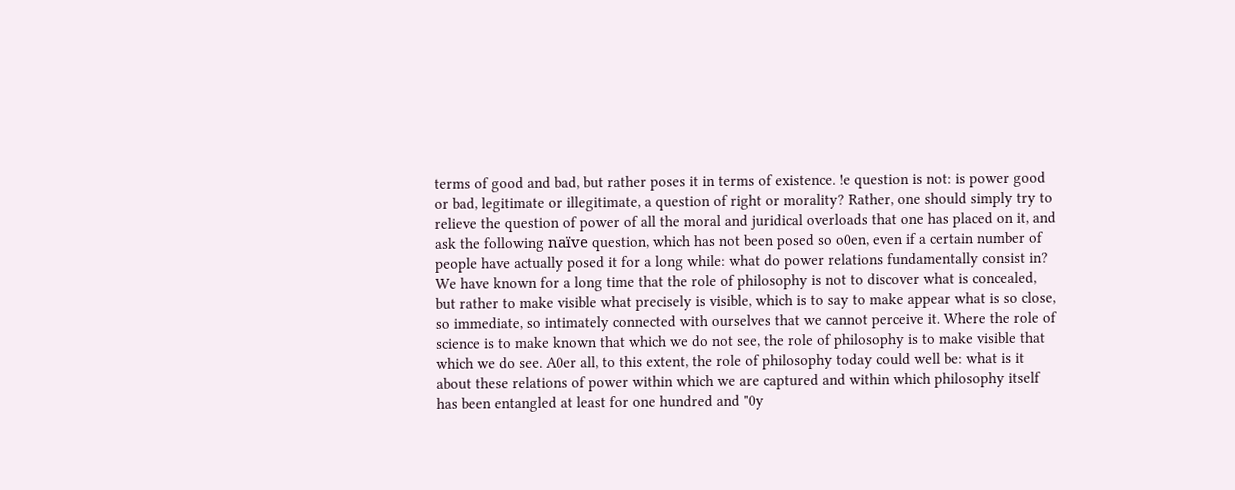terms of good and bad, but rather poses it in terms of existence. !e question is not: is power good or bad, legitimate or illegitimate, a question of right or morality? Rather, one should simply try to relieve the question of power of all the moral and juridical overloads that one has placed on it, and ask the following naïve question, which has not been posed so o0en, even if a certain number of people have actually posed it for a long while: what do power relations fundamentally consist in? We have known for a long time that the role of philosophy is not to discover what is concealed, but rather to make visible what precisely is visible, which is to say to make appear what is so close, so immediate, so intimately connected with ourselves that we cannot perceive it. Where the role of science is to make known that which we do not see, the role of philosophy is to make visible that which we do see. A0er all, to this extent, the role of philosophy today could well be: what is it about these relations of power within which we are captured and within which philosophy itself has been entangled at least for one hundred and "0y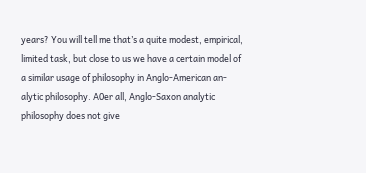years? You will tell me that’s a quite modest, empirical, limited task, but close to us we have a certain model of a similar usage of philosophy in Anglo-American an- alytic philosophy. A0er all, Anglo-Saxon analytic philosophy does not give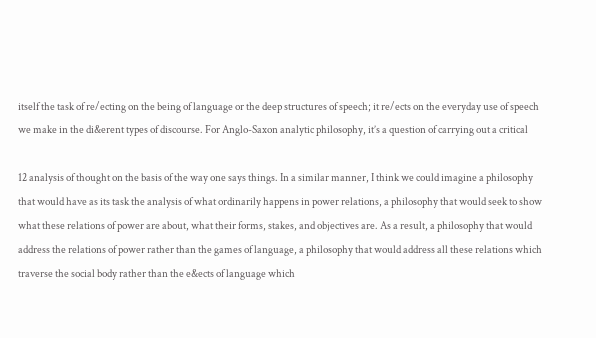itself the task of re/ecting on the being of language or the deep structures of speech; it re/ects on the everyday use of speech we make in the di&erent types of discourse. For Anglo-Saxon analytic philosophy, it’s a question of carrying out a critical

12 analysis of thought on the basis of the way one says things. In a similar manner, I think we could imagine a philosophy that would have as its task the analysis of what ordinarily happens in power relations, a philosophy that would seek to show what these relations of power are about, what their forms, stakes, and objectives are. As a result, a philosophy that would address the relations of power rather than the games of language, a philosophy that would address all these relations which traverse the social body rather than the e&ects of language which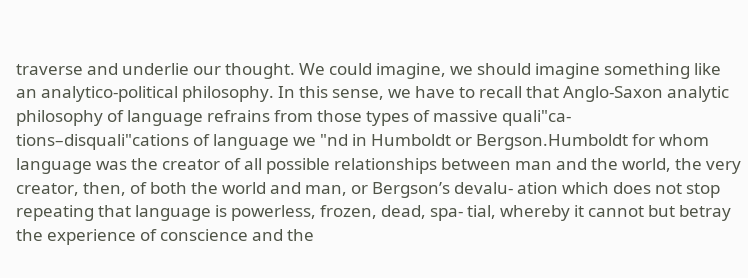traverse and underlie our thought. We could imagine, we should imagine something like an analytico-political philosophy. In this sense, we have to recall that Anglo-Saxon analytic philosophy of language refrains from those types of massive quali"ca- tions–disquali"cations of language we "nd in Humboldt or Bergson.Humboldt for whom language was the creator of all possible relationships between man and the world, the very creator, then, of both the world and man, or Bergson’s devalu- ation which does not stop repeating that language is powerless, frozen, dead, spa- tial, whereby it cannot but betray the experience of conscience and the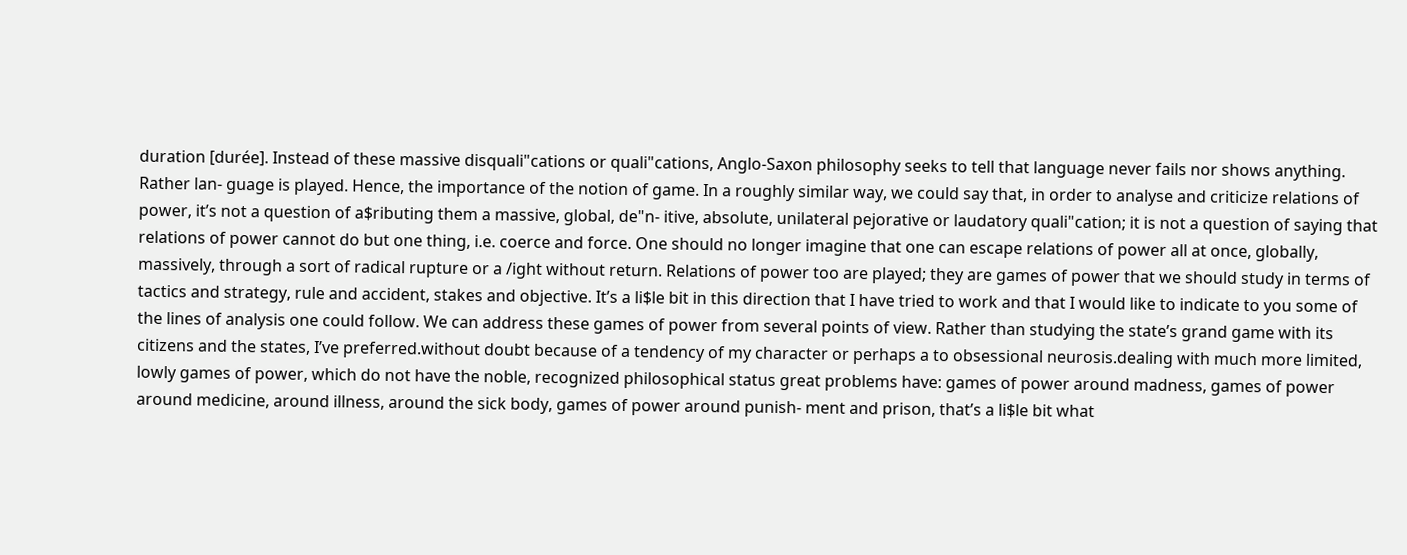duration [durée]. Instead of these massive disquali"cations or quali"cations, Anglo-Saxon philosophy seeks to tell that language never fails nor shows anything. Rather lan- guage is played. Hence, the importance of the notion of game. In a roughly similar way, we could say that, in order to analyse and criticize relations of power, it’s not a question of a$ributing them a massive, global, de"n- itive, absolute, unilateral pejorative or laudatory quali"cation; it is not a question of saying that relations of power cannot do but one thing, i.e. coerce and force. One should no longer imagine that one can escape relations of power all at once, globally, massively, through a sort of radical rupture or a /ight without return. Relations of power too are played; they are games of power that we should study in terms of tactics and strategy, rule and accident, stakes and objective. It’s a li$le bit in this direction that I have tried to work and that I would like to indicate to you some of the lines of analysis one could follow. We can address these games of power from several points of view. Rather than studying the state’s grand game with its citizens and the states, I’ve preferred.without doubt because of a tendency of my character or perhaps a to obsessional neurosis.dealing with much more limited, lowly games of power, which do not have the noble, recognized philosophical status great problems have: games of power around madness, games of power around medicine, around illness, around the sick body, games of power around punish- ment and prison, that’s a li$le bit what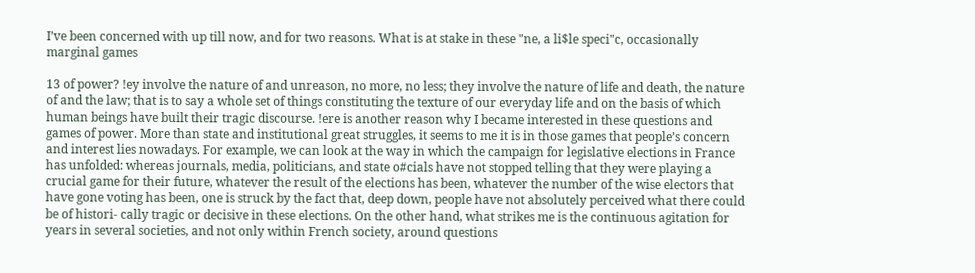I’ve been concerned with up till now, and for two reasons. What is at stake in these "ne, a li$le speci"c, occasionally marginal games

13 of power? !ey involve the nature of and unreason, no more, no less; they involve the nature of life and death, the nature of and the law; that is to say a whole set of things constituting the texture of our everyday life and on the basis of which human beings have built their tragic discourse. !ere is another reason why I became interested in these questions and games of power. More than state and institutional great struggles, it seems to me it is in those games that people’s concern and interest lies nowadays. For example, we can look at the way in which the campaign for legislative elections in France has unfolded: whereas journals, media, politicians, and state o#cials have not stopped telling that they were playing a crucial game for their future, whatever the result of the elections has been, whatever the number of the wise electors that have gone voting has been, one is struck by the fact that, deep down, people have not absolutely perceived what there could be of histori- cally tragic or decisive in these elections. On the other hand, what strikes me is the continuous agitation for years in several societies, and not only within French society, around questions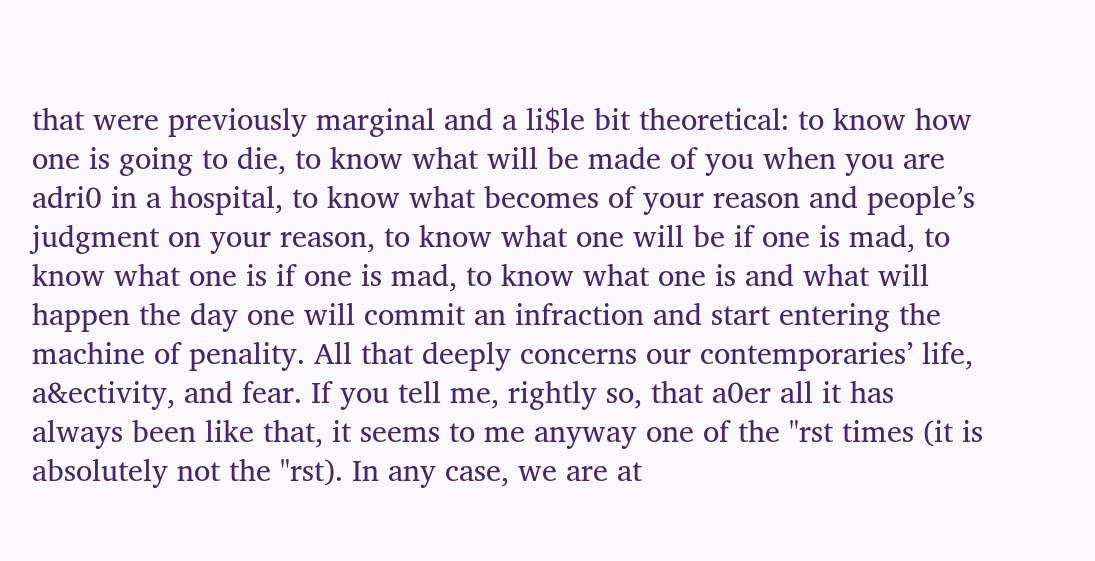that were previously marginal and a li$le bit theoretical: to know how one is going to die, to know what will be made of you when you are adri0 in a hospital, to know what becomes of your reason and people’s judgment on your reason, to know what one will be if one is mad, to know what one is if one is mad, to know what one is and what will happen the day one will commit an infraction and start entering the machine of penality. All that deeply concerns our contemporaries’ life, a&ectivity, and fear. If you tell me, rightly so, that a0er all it has always been like that, it seems to me anyway one of the "rst times (it is absolutely not the "rst). In any case, we are at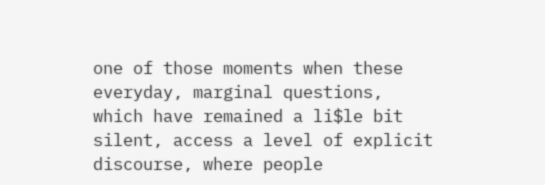one of those moments when these everyday, marginal questions, which have remained a li$le bit silent, access a level of explicit discourse, where people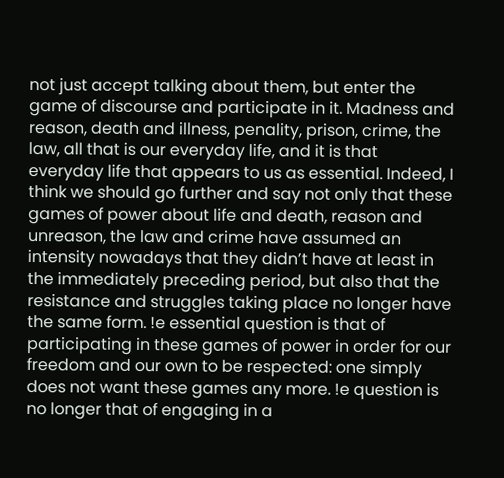not just accept talking about them, but enter the game of discourse and participate in it. Madness and reason, death and illness, penality, prison, crime, the law, all that is our everyday life, and it is that everyday life that appears to us as essential. Indeed, I think we should go further and say not only that these games of power about life and death, reason and unreason, the law and crime have assumed an intensity nowadays that they didn’t have at least in the immediately preceding period, but also that the resistance and struggles taking place no longer have the same form. !e essential question is that of participating in these games of power in order for our freedom and our own to be respected: one simply does not want these games any more. !e question is no longer that of engaging in a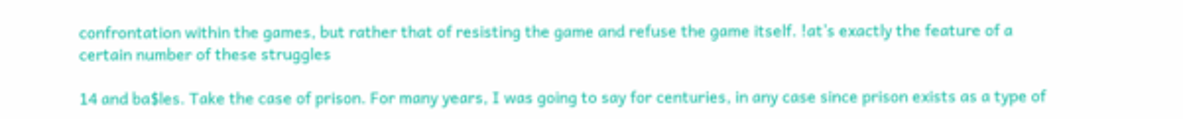confrontation within the games, but rather that of resisting the game and refuse the game itself. !at’s exactly the feature of a certain number of these struggles

14 and ba$les. Take the case of prison. For many years, I was going to say for centuries, in any case since prison exists as a type of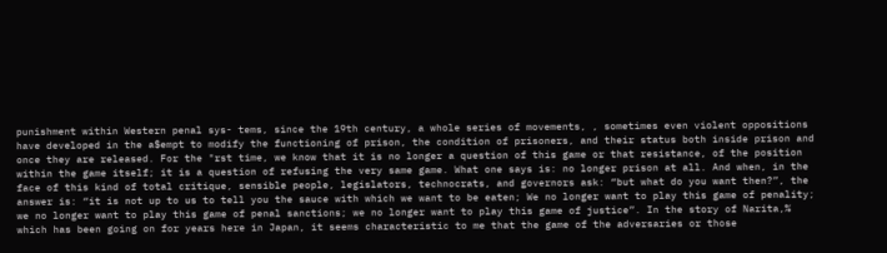punishment within Western penal sys- tems, since the 19th century, a whole series of movements, , sometimes even violent oppositions have developed in the a$empt to modify the functioning of prison, the condition of prisoners, and their status both inside prison and once they are released. For the "rst time, we know that it is no longer a question of this game or that resistance, of the position within the game itself; it is a question of refusing the very same game. What one says is: no longer prison at all. And when, in the face of this kind of total critique, sensible people, legislators, technocrats, and governors ask: “but what do you want then?”, the answer is: “it is not up to us to tell you the sauce with which we want to be eaten; We no longer want to play this game of penality; we no longer want to play this game of penal sanctions; we no longer want to play this game of justice”. In the story of Narita,% which has been going on for years here in Japan, it seems characteristic to me that the game of the adversaries or those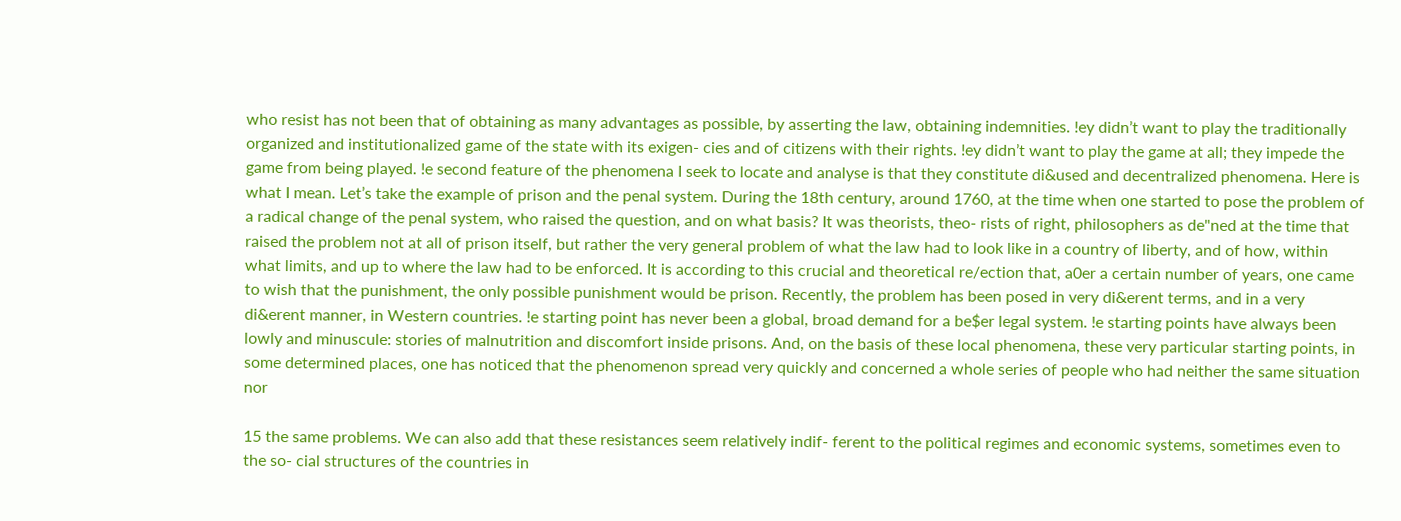who resist has not been that of obtaining as many advantages as possible, by asserting the law, obtaining indemnities. !ey didn’t want to play the traditionally organized and institutionalized game of the state with its exigen- cies and of citizens with their rights. !ey didn’t want to play the game at all; they impede the game from being played. !e second feature of the phenomena I seek to locate and analyse is that they constitute di&used and decentralized phenomena. Here is what I mean. Let’s take the example of prison and the penal system. During the 18th century, around 1760, at the time when one started to pose the problem of a radical change of the penal system, who raised the question, and on what basis? It was theorists, theo- rists of right, philosophers as de"ned at the time that raised the problem not at all of prison itself, but rather the very general problem of what the law had to look like in a country of liberty, and of how, within what limits, and up to where the law had to be enforced. It is according to this crucial and theoretical re/ection that, a0er a certain number of years, one came to wish that the punishment, the only possible punishment would be prison. Recently, the problem has been posed in very di&erent terms, and in a very di&erent manner, in Western countries. !e starting point has never been a global, broad demand for a be$er legal system. !e starting points have always been lowly and minuscule: stories of malnutrition and discomfort inside prisons. And, on the basis of these local phenomena, these very particular starting points, in some determined places, one has noticed that the phenomenon spread very quickly and concerned a whole series of people who had neither the same situation nor

15 the same problems. We can also add that these resistances seem relatively indif- ferent to the political regimes and economic systems, sometimes even to the so- cial structures of the countries in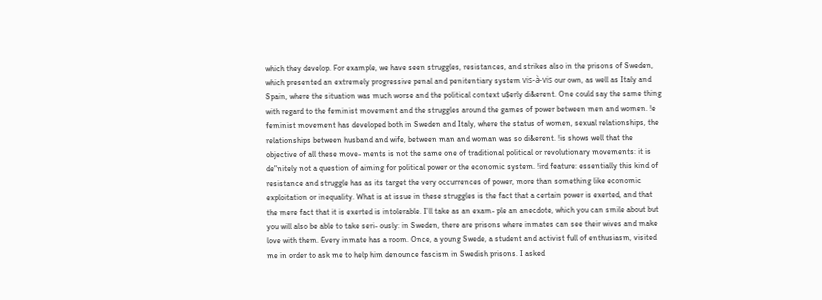which they develop. For example, we have seen struggles, resistances, and strikes also in the prisons of Sweden, which presented an extremely progressive penal and penitentiary system vis-à-vis our own, as well as Italy and Spain, where the situation was much worse and the political context u$erly di&erent. One could say the same thing with regard to the feminist movement and the struggles around the games of power between men and women. !e feminist movement has developed both in Sweden and Italy, where the status of women, sexual relationships, the relationships between husband and wife, between man and woman was so di&erent. !is shows well that the objective of all these move- ments is not the same one of traditional political or revolutionary movements: it is de"nitely not a question of aiming for political power or the economic system. !ird feature: essentially this kind of resistance and struggle has as its target the very occurrences of power, more than something like economic exploitation or inequality. What is at issue in these struggles is the fact that a certain power is exerted, and that the mere fact that it is exerted is intolerable. I’ll take as an exam- ple an anecdote, which you can smile about but you will also be able to take seri- ously: in Sweden, there are prisons where inmates can see their wives and make love with them. Every inmate has a room. Once, a young Swede, a student and activist full of enthusiasm, visited me in order to ask me to help him denounce fascism in Swedish prisons. I asked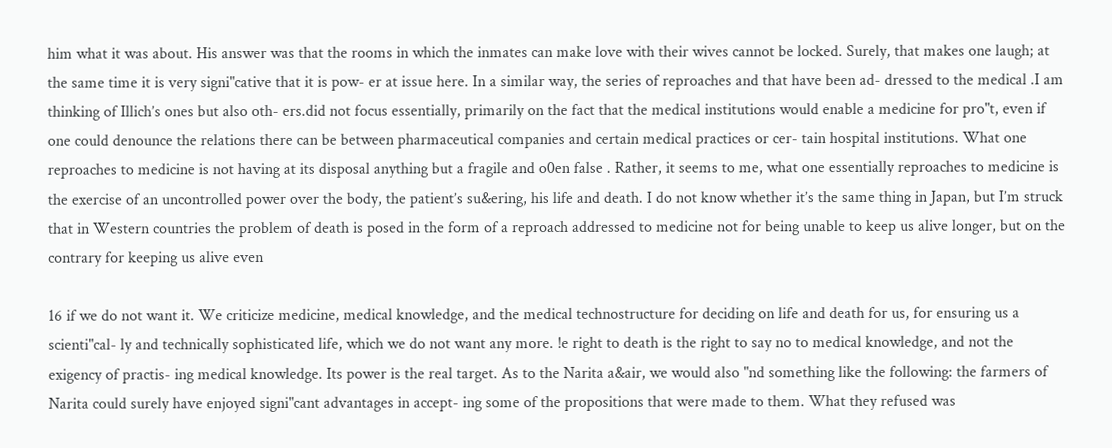him what it was about. His answer was that the rooms in which the inmates can make love with their wives cannot be locked. Surely, that makes one laugh; at the same time it is very signi"cative that it is pow- er at issue here. In a similar way, the series of reproaches and that have been ad- dressed to the medical .I am thinking of Illich’s ones but also oth- ers.did not focus essentially, primarily on the fact that the medical institutions would enable a medicine for pro"t, even if one could denounce the relations there can be between pharmaceutical companies and certain medical practices or cer- tain hospital institutions. What one reproaches to medicine is not having at its disposal anything but a fragile and o0en false . Rather, it seems to me, what one essentially reproaches to medicine is the exercise of an uncontrolled power over the body, the patient’s su&ering, his life and death. I do not know whether it’s the same thing in Japan, but I’m struck that in Western countries the problem of death is posed in the form of a reproach addressed to medicine not for being unable to keep us alive longer, but on the contrary for keeping us alive even

16 if we do not want it. We criticize medicine, medical knowledge, and the medical technostructure for deciding on life and death for us, for ensuring us a scienti"cal- ly and technically sophisticated life, which we do not want any more. !e right to death is the right to say no to medical knowledge, and not the exigency of practis- ing medical knowledge. Its power is the real target. As to the Narita a&air, we would also "nd something like the following: the farmers of Narita could surely have enjoyed signi"cant advantages in accept- ing some of the propositions that were made to them. What they refused was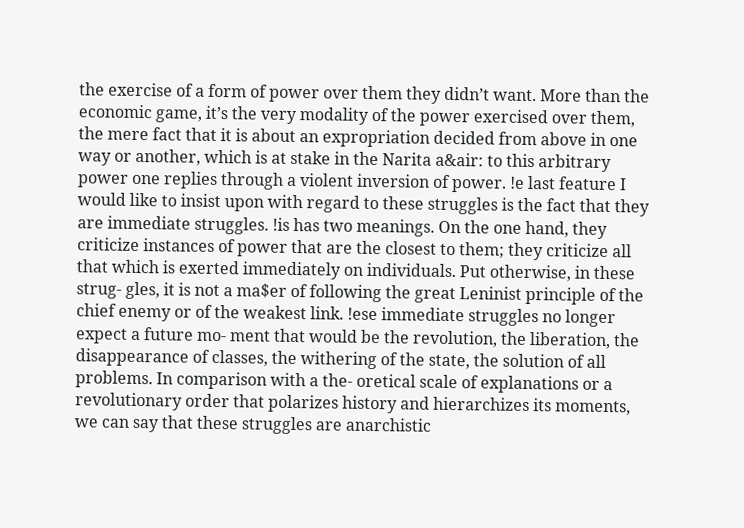the exercise of a form of power over them they didn’t want. More than the economic game, it’s the very modality of the power exercised over them, the mere fact that it is about an expropriation decided from above in one way or another, which is at stake in the Narita a&air: to this arbitrary power one replies through a violent inversion of power. !e last feature I would like to insist upon with regard to these struggles is the fact that they are immediate struggles. !is has two meanings. On the one hand, they criticize instances of power that are the closest to them; they criticize all that which is exerted immediately on individuals. Put otherwise, in these strug- gles, it is not a ma$er of following the great Leninist principle of the chief enemy or of the weakest link. !ese immediate struggles no longer expect a future mo- ment that would be the revolution, the liberation, the disappearance of classes, the withering of the state, the solution of all problems. In comparison with a the- oretical scale of explanations or a revolutionary order that polarizes history and hierarchizes its moments, we can say that these struggles are anarchistic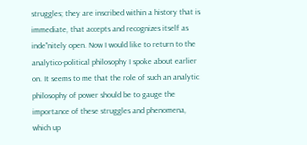struggles; they are inscribed within a history that is immediate, that accepts and recognizes itself as inde"nitely open. Now I would like to return to the analytico-political philosophy I spoke about earlier on. It seems to me that the role of such an analytic philosophy of power should be to gauge the importance of these struggles and phenomena, which up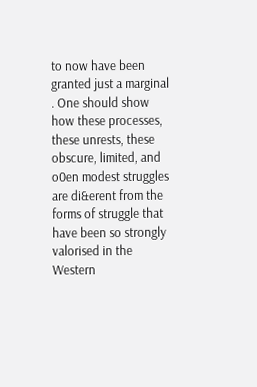to now have been granted just a marginal . One should show how these processes, these unrests, these obscure, limited, and o0en modest struggles are di&erent from the forms of struggle that have been so strongly valorised in the Western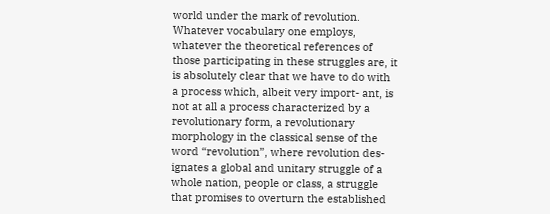world under the mark of revolution. Whatever vocabulary one employs, whatever the theoretical references of those participating in these struggles are, it is absolutely clear that we have to do with a process which, albeit very import- ant, is not at all a process characterized by a revolutionary form, a revolutionary morphology in the classical sense of the word “revolution”, where revolution des- ignates a global and unitary struggle of a whole nation, people or class, a struggle that promises to overturn the established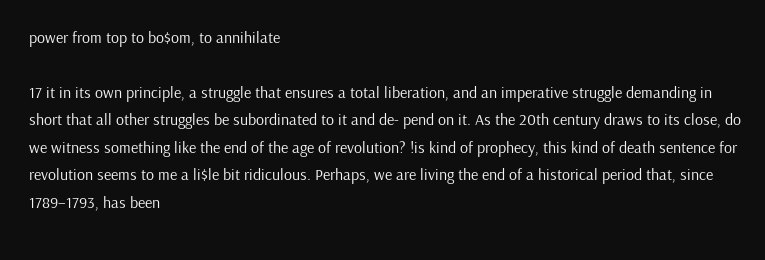power from top to bo$om, to annihilate

17 it in its own principle, a struggle that ensures a total liberation, and an imperative struggle demanding in short that all other struggles be subordinated to it and de- pend on it. As the 20th century draws to its close, do we witness something like the end of the age of revolution? !is kind of prophecy, this kind of death sentence for revolution seems to me a li$le bit ridiculous. Perhaps, we are living the end of a historical period that, since 1789–1793, has been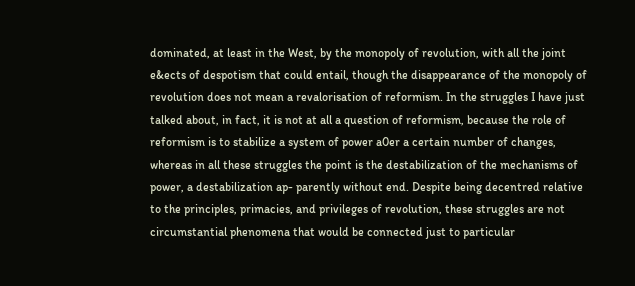dominated, at least in the West, by the monopoly of revolution, with all the joint e&ects of despotism that could entail, though the disappearance of the monopoly of revolution does not mean a revalorisation of reformism. In the struggles I have just talked about, in fact, it is not at all a question of reformism, because the role of reformism is to stabilize a system of power a0er a certain number of changes, whereas in all these struggles the point is the destabilization of the mechanisms of power, a destabilization ap- parently without end. Despite being decentred relative to the principles, primacies, and privileges of revolution, these struggles are not circumstantial phenomena that would be connected just to particular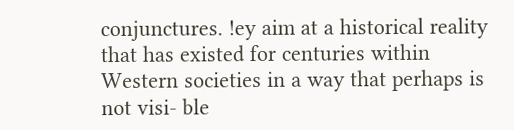conjunctures. !ey aim at a historical reality that has existed for centuries within Western societies in a way that perhaps is not visi- ble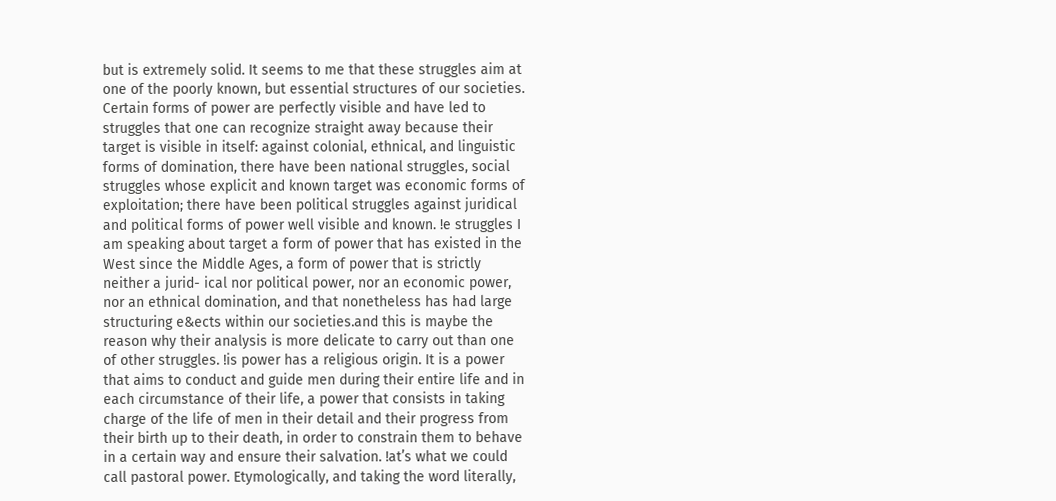but is extremely solid. It seems to me that these struggles aim at one of the poorly known, but essential structures of our societies. Certain forms of power are perfectly visible and have led to struggles that one can recognize straight away because their target is visible in itself: against colonial, ethnical, and linguistic forms of domination, there have been national struggles, social struggles whose explicit and known target was economic forms of exploitation; there have been political struggles against juridical and political forms of power well visible and known. !e struggles I am speaking about target a form of power that has existed in the West since the Middle Ages, a form of power that is strictly neither a jurid- ical nor political power, nor an economic power, nor an ethnical domination, and that nonetheless has had large structuring e&ects within our societies.and this is maybe the reason why their analysis is more delicate to carry out than one of other struggles. !is power has a religious origin. It is a power that aims to conduct and guide men during their entire life and in each circumstance of their life, a power that consists in taking charge of the life of men in their detail and their progress from their birth up to their death, in order to constrain them to behave in a certain way and ensure their salvation. !at’s what we could call pastoral power. Etymologically, and taking the word literally,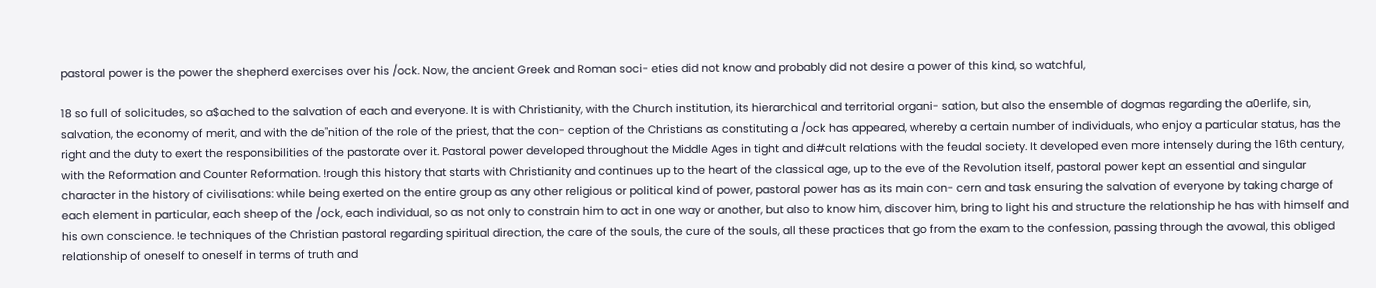pastoral power is the power the shepherd exercises over his /ock. Now, the ancient Greek and Roman soci- eties did not know and probably did not desire a power of this kind, so watchful,

18 so full of solicitudes, so a$ached to the salvation of each and everyone. It is with Christianity, with the Church institution, its hierarchical and territorial organi- sation, but also the ensemble of dogmas regarding the a0erlife, sin, salvation, the economy of merit, and with the de"nition of the role of the priest, that the con- ception of the Christians as constituting a /ock has appeared, whereby a certain number of individuals, who enjoy a particular status, has the right and the duty to exert the responsibilities of the pastorate over it. Pastoral power developed throughout the Middle Ages in tight and di#cult relations with the feudal society. It developed even more intensely during the 16th century, with the Reformation and Counter Reformation. !rough this history that starts with Christianity and continues up to the heart of the classical age, up to the eve of the Revolution itself, pastoral power kept an essential and singular character in the history of civilisations: while being exerted on the entire group as any other religious or political kind of power, pastoral power has as its main con- cern and task ensuring the salvation of everyone by taking charge of each element in particular, each sheep of the /ock, each individual, so as not only to constrain him to act in one way or another, but also to know him, discover him, bring to light his and structure the relationship he has with himself and his own conscience. !e techniques of the Christian pastoral regarding spiritual direction, the care of the souls, the cure of the souls, all these practices that go from the exam to the confession, passing through the avowal, this obliged relationship of oneself to oneself in terms of truth and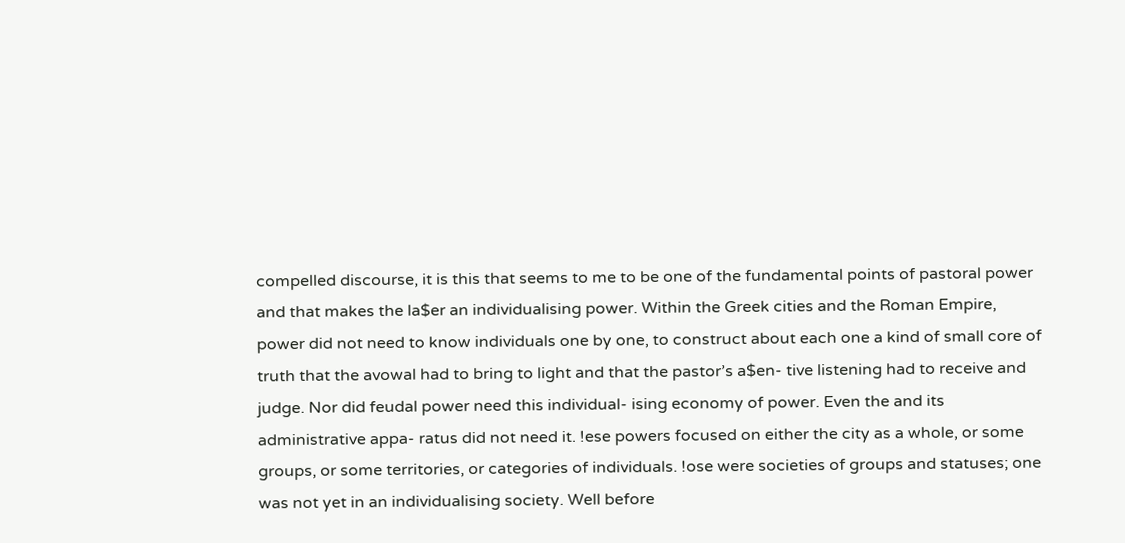compelled discourse, it is this that seems to me to be one of the fundamental points of pastoral power and that makes the la$er an individualising power. Within the Greek cities and the Roman Empire, power did not need to know individuals one by one, to construct about each one a kind of small core of truth that the avowal had to bring to light and that the pastor’s a$en- tive listening had to receive and judge. Nor did feudal power need this individual- ising economy of power. Even the and its administrative appa- ratus did not need it. !ese powers focused on either the city as a whole, or some groups, or some territories, or categories of individuals. !ose were societies of groups and statuses; one was not yet in an individualising society. Well before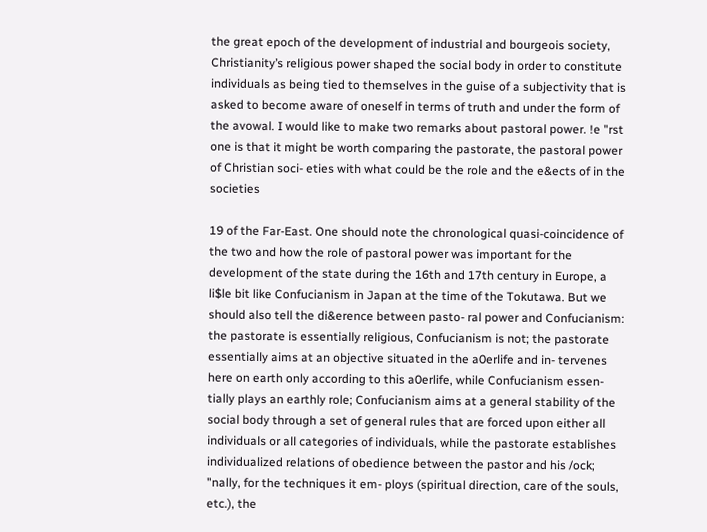the great epoch of the development of industrial and bourgeois society, Christianity’s religious power shaped the social body in order to constitute individuals as being tied to themselves in the guise of a subjectivity that is asked to become aware of oneself in terms of truth and under the form of the avowal. I would like to make two remarks about pastoral power. !e "rst one is that it might be worth comparing the pastorate, the pastoral power of Christian soci- eties with what could be the role and the e&ects of in the societies

19 of the Far-East. One should note the chronological quasi-coincidence of the two and how the role of pastoral power was important for the development of the state during the 16th and 17th century in Europe, a li$le bit like Confucianism in Japan at the time of the Tokutawa. But we should also tell the di&erence between pasto- ral power and Confucianism: the pastorate is essentially religious, Confucianism is not; the pastorate essentially aims at an objective situated in the a0erlife and in- tervenes here on earth only according to this a0erlife, while Confucianism essen- tially plays an earthly role; Confucianism aims at a general stability of the social body through a set of general rules that are forced upon either all individuals or all categories of individuals, while the pastorate establishes individualized relations of obedience between the pastor and his /ock; "nally, for the techniques it em- ploys (spiritual direction, care of the souls, etc.), the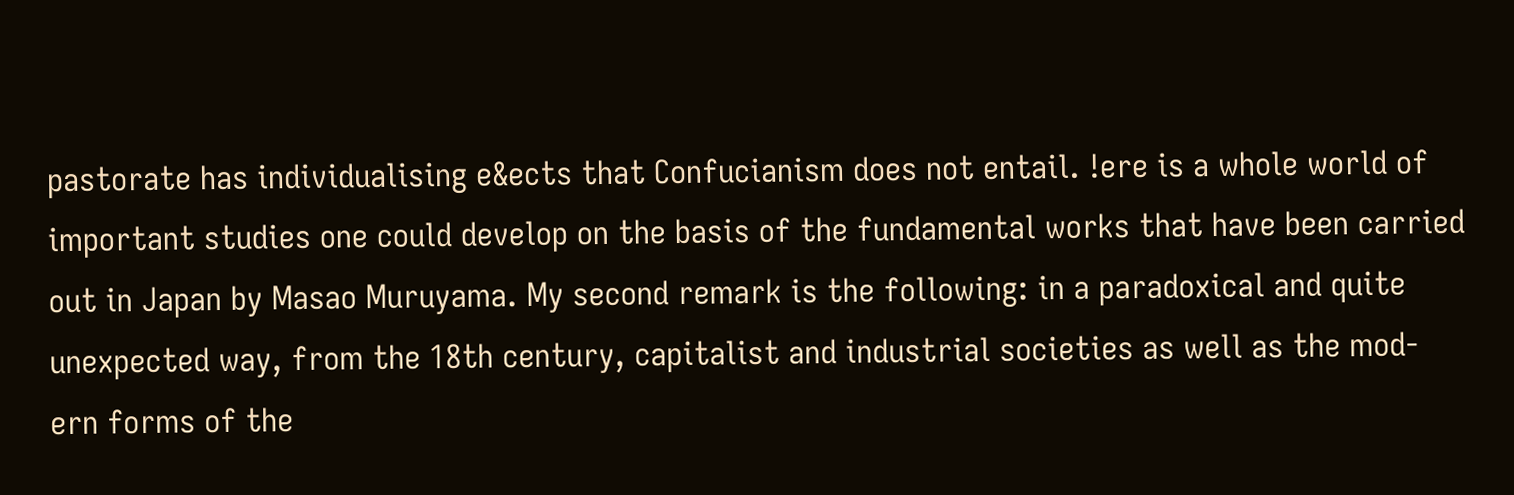pastorate has individualising e&ects that Confucianism does not entail. !ere is a whole world of important studies one could develop on the basis of the fundamental works that have been carried out in Japan by Masao Muruyama. My second remark is the following: in a paradoxical and quite unexpected way, from the 18th century, capitalist and industrial societies as well as the mod- ern forms of the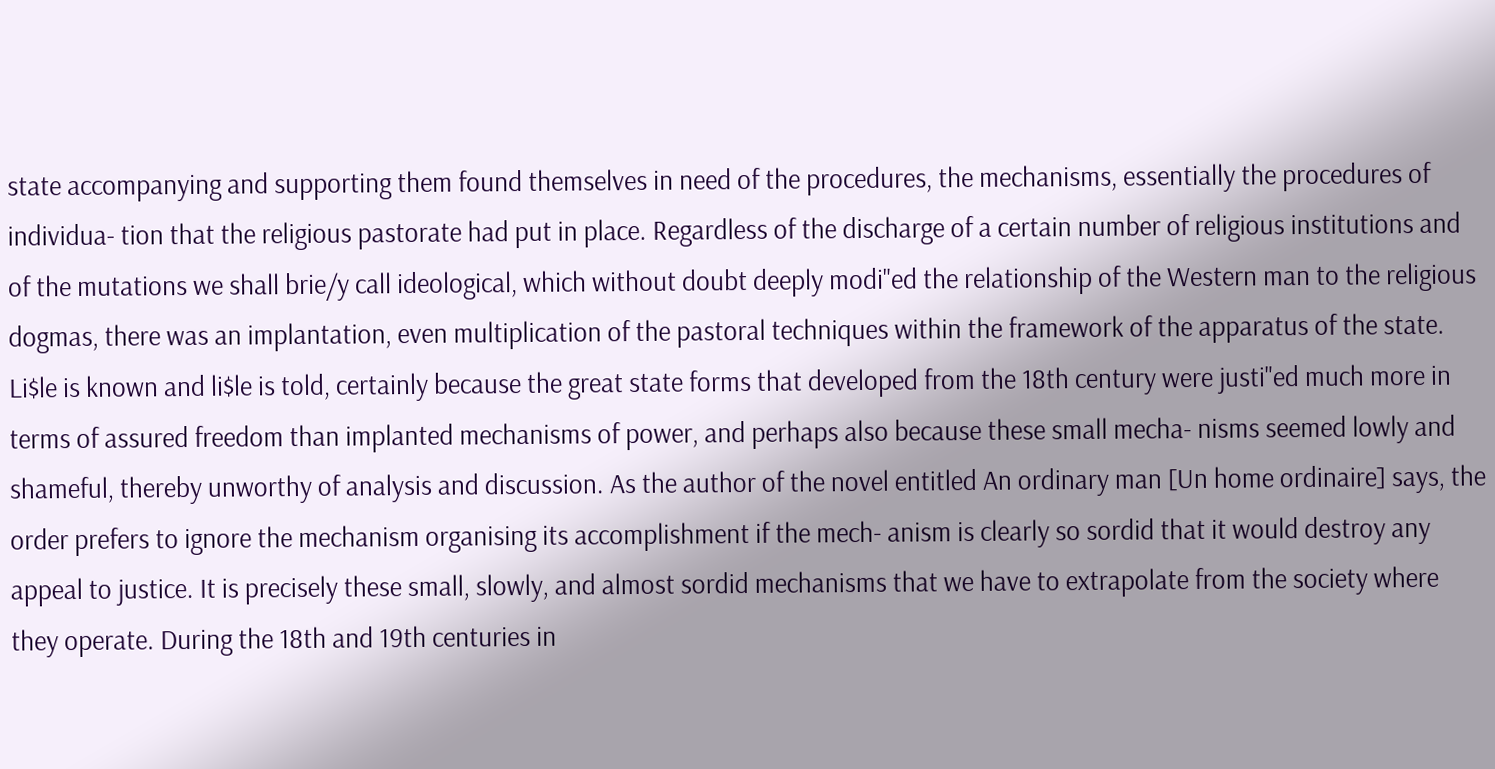state accompanying and supporting them found themselves in need of the procedures, the mechanisms, essentially the procedures of individua- tion that the religious pastorate had put in place. Regardless of the discharge of a certain number of religious institutions and of the mutations we shall brie/y call ideological, which without doubt deeply modi"ed the relationship of the Western man to the religious dogmas, there was an implantation, even multiplication of the pastoral techniques within the framework of the apparatus of the state. Li$le is known and li$le is told, certainly because the great state forms that developed from the 18th century were justi"ed much more in terms of assured freedom than implanted mechanisms of power, and perhaps also because these small mecha- nisms seemed lowly and shameful, thereby unworthy of analysis and discussion. As the author of the novel entitled An ordinary man [Un home ordinaire] says, the order prefers to ignore the mechanism organising its accomplishment if the mech- anism is clearly so sordid that it would destroy any appeal to justice. It is precisely these small, slowly, and almost sordid mechanisms that we have to extrapolate from the society where they operate. During the 18th and 19th centuries in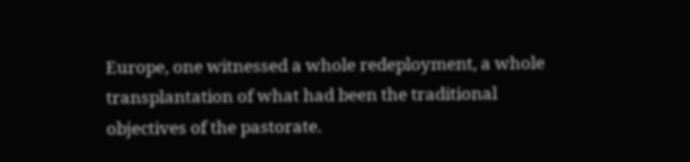Europe, one witnessed a whole redeployment, a whole transplantation of what had been the traditional objectives of the pastorate.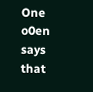One o0en says that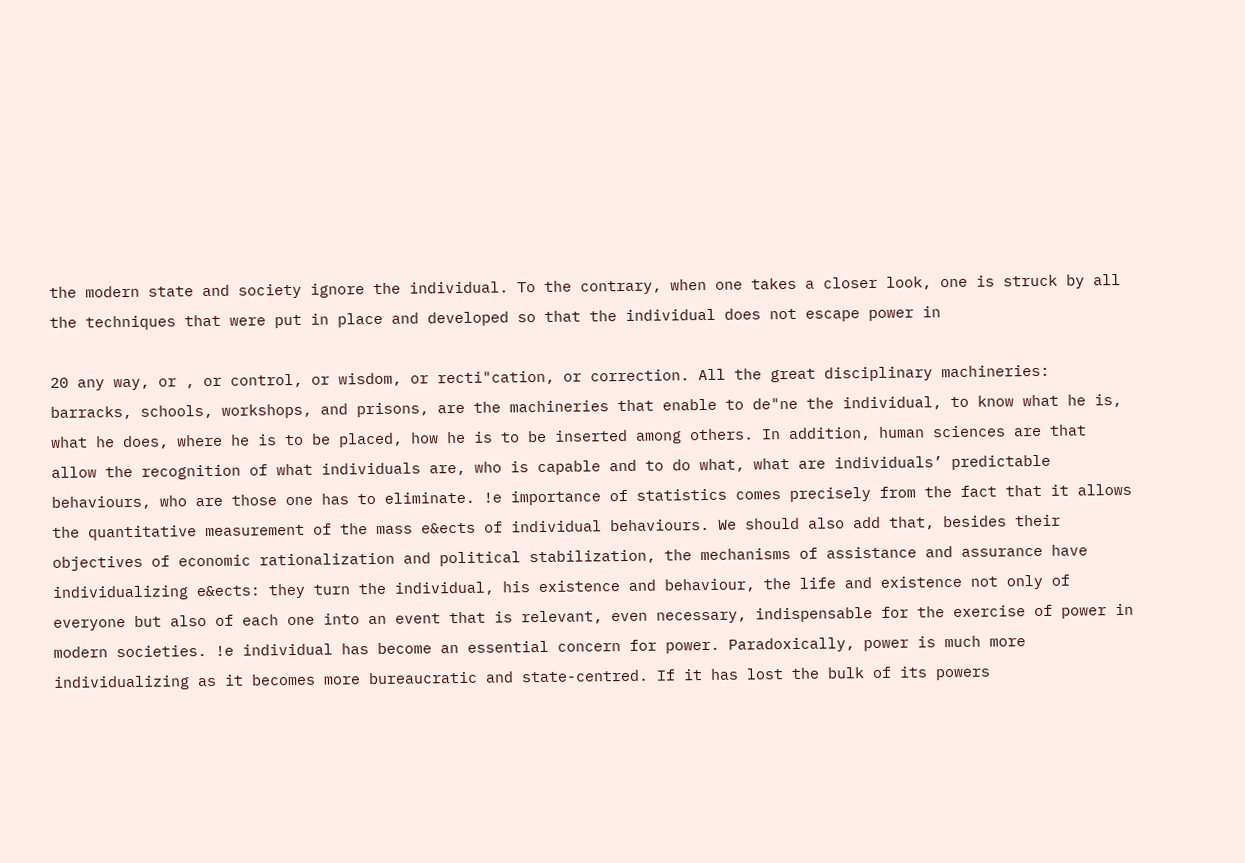the modern state and society ignore the individual. To the contrary, when one takes a closer look, one is struck by all the techniques that were put in place and developed so that the individual does not escape power in

20 any way, or , or control, or wisdom, or recti"cation, or correction. All the great disciplinary machineries: barracks, schools, workshops, and prisons, are the machineries that enable to de"ne the individual, to know what he is, what he does, where he is to be placed, how he is to be inserted among others. In addition, human sciences are that allow the recognition of what individuals are, who is capable and to do what, what are individuals’ predictable behaviours, who are those one has to eliminate. !e importance of statistics comes precisely from the fact that it allows the quantitative measurement of the mass e&ects of individual behaviours. We should also add that, besides their objectives of economic rationalization and political stabilization, the mechanisms of assistance and assurance have individualizing e&ects: they turn the individual, his existence and behaviour, the life and existence not only of everyone but also of each one into an event that is relevant, even necessary, indispensable for the exercise of power in modern societies. !e individual has become an essential concern for power. Paradoxically, power is much more individualizing as it becomes more bureaucratic and state-centred. If it has lost the bulk of its powers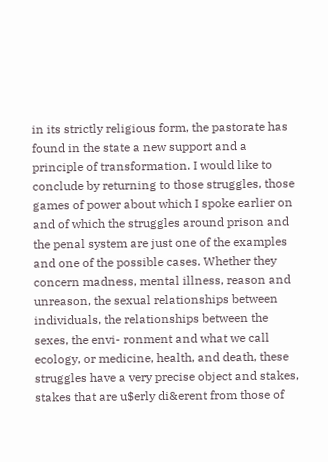in its strictly religious form, the pastorate has found in the state a new support and a principle of transformation. I would like to conclude by returning to those struggles, those games of power about which I spoke earlier on and of which the struggles around prison and the penal system are just one of the examples and one of the possible cases. Whether they concern madness, mental illness, reason and unreason, the sexual relationships between individuals, the relationships between the sexes, the envi- ronment and what we call ecology, or medicine, health, and death, these struggles have a very precise object and stakes, stakes that are u$erly di&erent from those of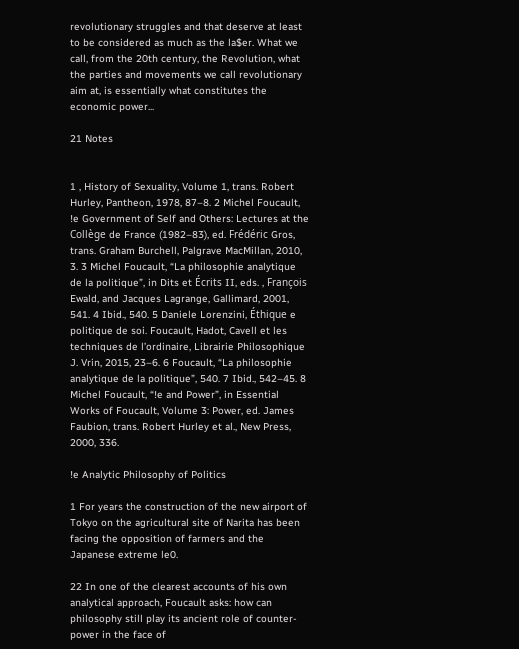revolutionary struggles and that deserve at least to be considered as much as the la$er. What we call, from the 20th century, the Revolution, what the parties and movements we call revolutionary aim at, is essentially what constitutes the economic power...

21 Notes


1 , History of Sexuality, Volume 1, trans. Robert Hurley, Pantheon, 1978, 87–8. 2 Michel Foucault, !e Government of Self and Others: Lectures at the Collège de France (1982–83), ed. Frédéric Gros, trans. Graham Burchell, Palgrave MacMillan, 2010, 3. 3 Michel Foucault, “La philosophie analytique de la politique”, in Dits et Écrits II, eds. , François Ewald, and Jacques Lagrange, Gallimard, 2001, 541. 4 Ibid., 540. 5 Daniele Lorenzini, Éthique e politique de soi. Foucault, Hadot, Cavell et les techniques de l’ordinaire, Librairie Philosophique J. Vrin, 2015, 23–6. 6 Foucault, “La philosophie analytique de la politique”, 540. 7 Ibid., 542–45. 8 Michel Foucault, “!e and Power”, in Essential Works of Foucault, Volume 3: Power, ed. James Faubion, trans. Robert Hurley et al., New Press, 2000, 336.

!e Analytic Philosophy of Politics

1 For years the construction of the new airport of Tokyo on the agricultural site of Narita has been facing the opposition of farmers and the Japanese extreme le0.

22 In one of the clearest accounts of his own analytical approach, Foucault asks: how can philosophy still play its ancient role of counter-power in the face of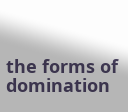the forms of domination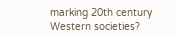marking 20th century Western societies?